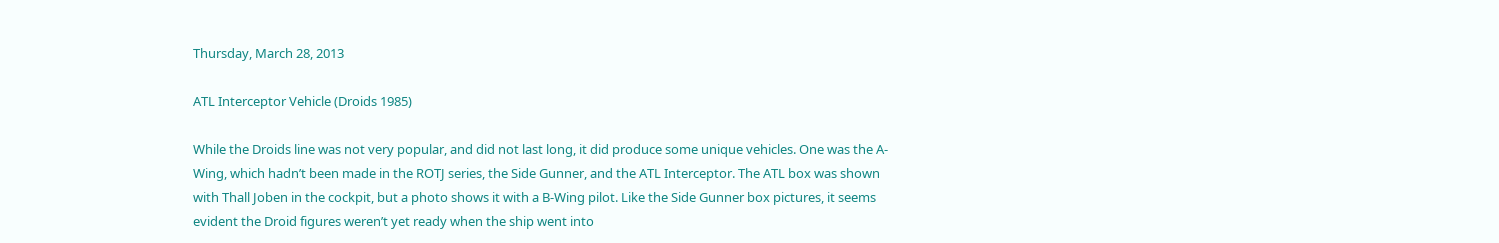Thursday, March 28, 2013

ATL Interceptor Vehicle (Droids 1985)

While the Droids line was not very popular, and did not last long, it did produce some unique vehicles. One was the A-Wing, which hadn’t been made in the ROTJ series, the Side Gunner, and the ATL Interceptor. The ATL box was shown with Thall Joben in the cockpit, but a photo shows it with a B-Wing pilot. Like the Side Gunner box pictures, it seems evident the Droid figures weren’t yet ready when the ship went into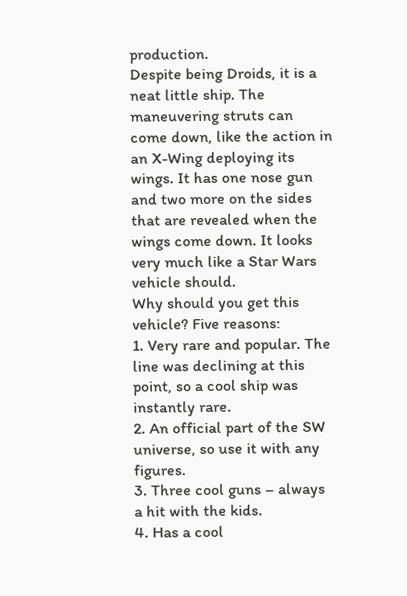production.
Despite being Droids, it is a neat little ship. The maneuvering struts can come down, like the action in an X-Wing deploying its wings. It has one nose gun and two more on the sides that are revealed when the wings come down. It looks very much like a Star Wars vehicle should.
Why should you get this vehicle? Five reasons:
1. Very rare and popular. The line was declining at this point, so a cool ship was instantly rare.
2. An official part of the SW universe, so use it with any figures.
3. Three cool guns – always a hit with the kids.
4. Has a cool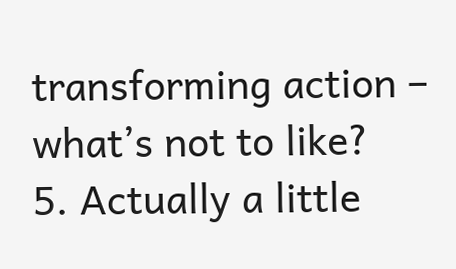transforming action – what’s not to like?
5. Actually a little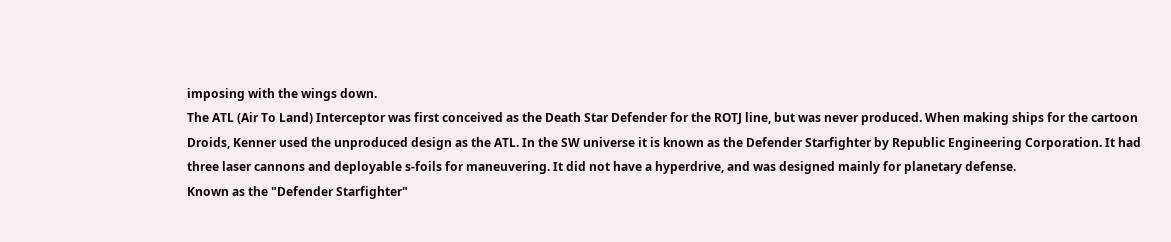imposing with the wings down.
The ATL (Air To Land) Interceptor was first conceived as the Death Star Defender for the ROTJ line, but was never produced. When making ships for the cartoon Droids, Kenner used the unproduced design as the ATL. In the SW universe it is known as the Defender Starfighter by Republic Engineering Corporation. It had three laser cannons and deployable s-foils for maneuvering. It did not have a hyperdrive, and was designed mainly for planetary defense.
Known as the "Defender Starfighter"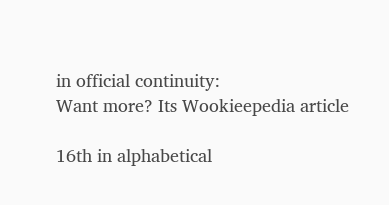in official continuity:
Want more? Its Wookieepedia article

16th in alphabetical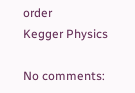order
Kegger Physics

No comments: